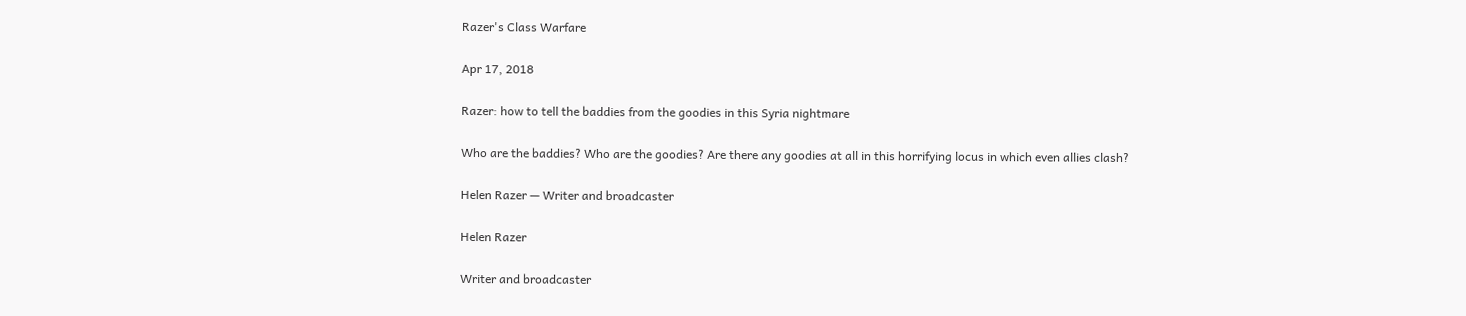Razer's Class Warfare

Apr 17, 2018

Razer: how to tell the baddies from the goodies in this Syria nightmare

Who are the baddies? Who are the goodies? Are there any goodies at all in this horrifying locus in which even allies clash?

Helen Razer — Writer and broadcaster

Helen Razer

Writer and broadcaster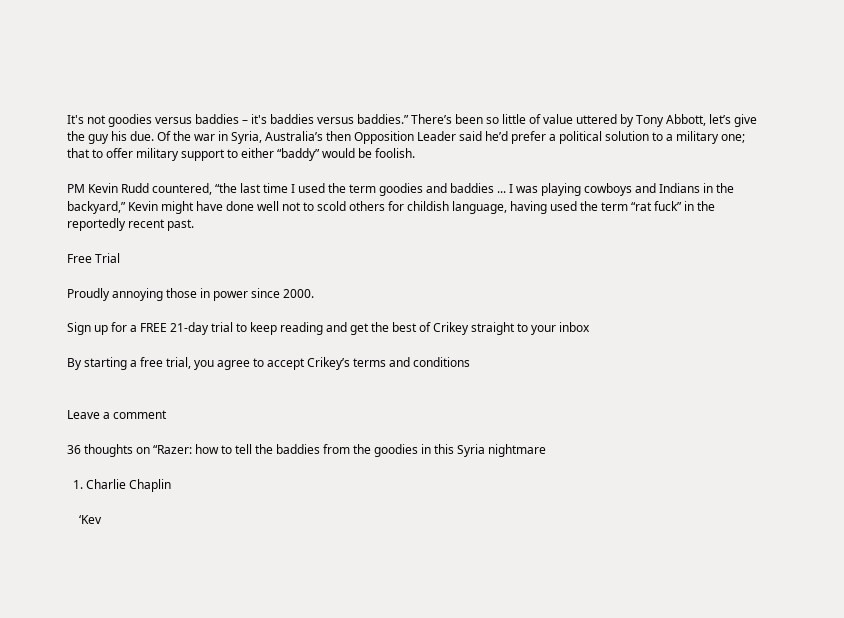It's not goodies versus baddies – it's baddies versus baddies.” There’s been so little of value uttered by Tony Abbott, let’s give the guy his due. Of the war in Syria, Australia’s then Opposition Leader said he’d prefer a political solution to a military one; that to offer military support to either “baddy” would be foolish.

PM Kevin Rudd countered, “the last time I used the term goodies and baddies ... I was playing cowboys and Indians in the backyard,” Kevin might have done well not to scold others for childish language, having used the term “rat fuck” in the reportedly recent past.

Free Trial

Proudly annoying those in power since 2000.

Sign up for a FREE 21-day trial to keep reading and get the best of Crikey straight to your inbox

By starting a free trial, you agree to accept Crikey’s terms and conditions


Leave a comment

36 thoughts on “Razer: how to tell the baddies from the goodies in this Syria nightmare

  1. Charlie Chaplin

    ‘Kev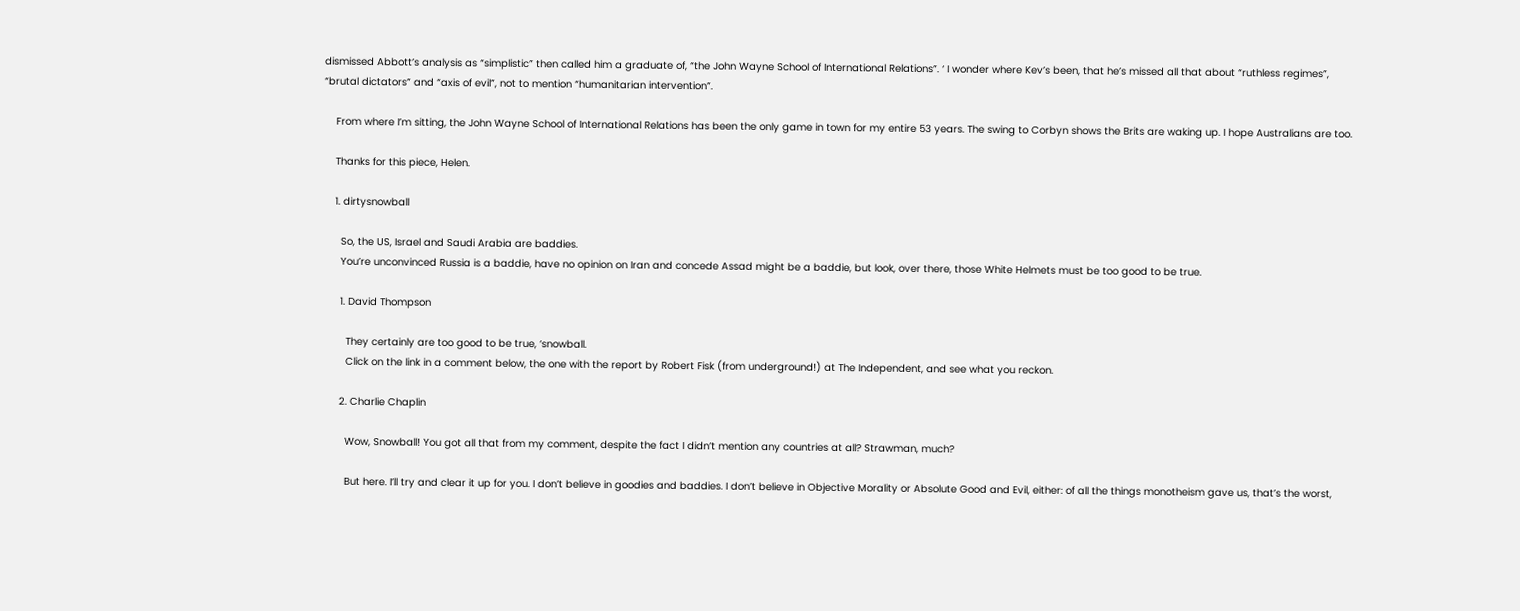dismissed Abbott’s analysis as “simplistic” then called him a graduate of, “the John Wayne School of International Relations”. ‘ I wonder where Kev’s been, that he’s missed all that about “ruthless regimes”, “brutal dictators” and “axis of evil”, not to mention “humanitarian intervention”.

    From where I’m sitting, the John Wayne School of International Relations has been the only game in town for my entire 53 years. The swing to Corbyn shows the Brits are waking up. I hope Australians are too.

    Thanks for this piece, Helen.

    1. dirtysnowball

      So, the US, Israel and Saudi Arabia are baddies.
      You’re unconvinced Russia is a baddie, have no opinion on Iran and concede Assad might be a baddie, but look, over there, those White Helmets must be too good to be true.

      1. David Thompson

        They certainly are too good to be true, ‘snowball.
        Click on the link in a comment below, the one with the report by Robert Fisk (from underground!) at The Independent, and see what you reckon.

      2. Charlie Chaplin

        Wow, Snowball! You got all that from my comment, despite the fact I didn’t mention any countries at all? Strawman, much?

        But here. I’ll try and clear it up for you. I don’t believe in goodies and baddies. I don’t believe in Objective Morality or Absolute Good and Evil, either: of all the things monotheism gave us, that’s the worst,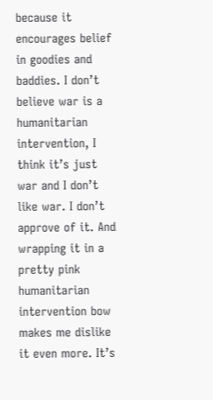because it encourages belief in goodies and baddies. I don’t believe war is a humanitarian intervention, I think it’s just war and I don’t like war. I don’t approve of it. And wrapping it in a pretty pink humanitarian intervention bow makes me dislike it even more. It’s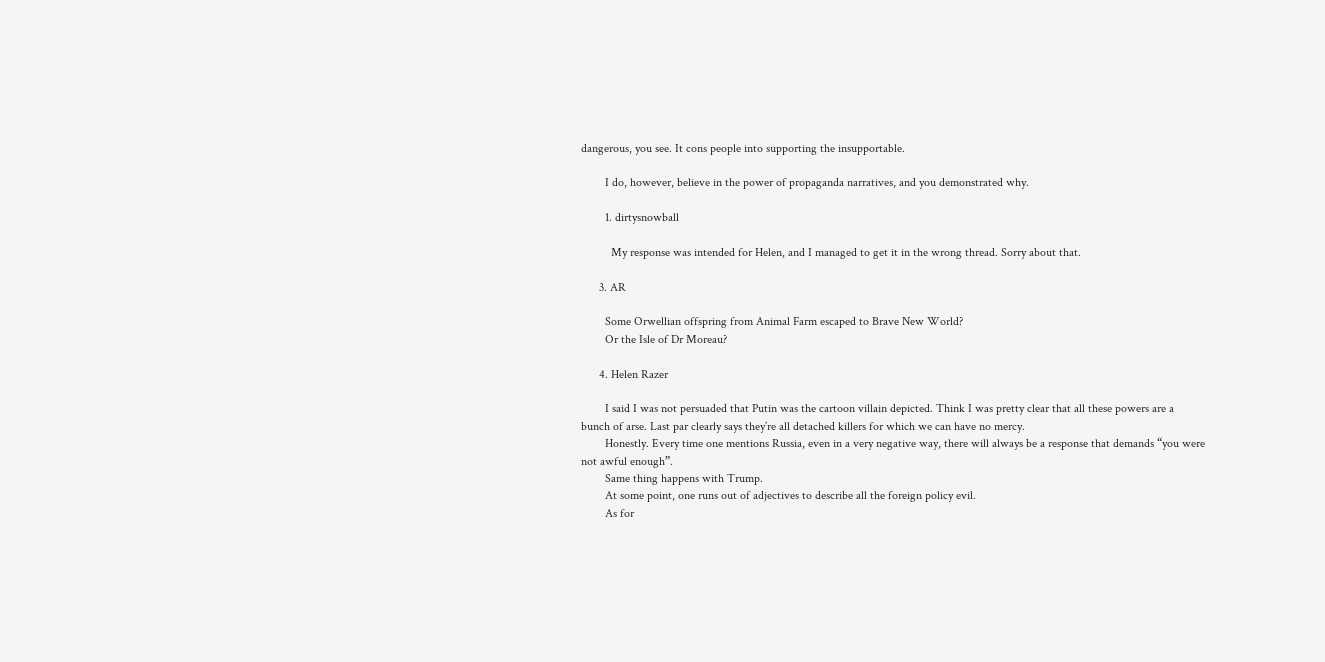dangerous, you see. It cons people into supporting the insupportable.

        I do, however, believe in the power of propaganda narratives, and you demonstrated why.

        1. dirtysnowball

          My response was intended for Helen, and I managed to get it in the wrong thread. Sorry about that.

      3. AR

        Some Orwellian offspring from Animal Farm escaped to Brave New World?
        Or the Isle of Dr Moreau?

      4. Helen Razer

        I said I was not persuaded that Putin was the cartoon villain depicted. Think I was pretty clear that all these powers are a bunch of arse. Last par clearly says they’re all detached killers for which we can have no mercy.
        Honestly. Every time one mentions Russia, even in a very negative way, there will always be a response that demands “you were not awful enough”.
        Same thing happens with Trump.
        At some point, one runs out of adjectives to describe all the foreign policy evil.
        As for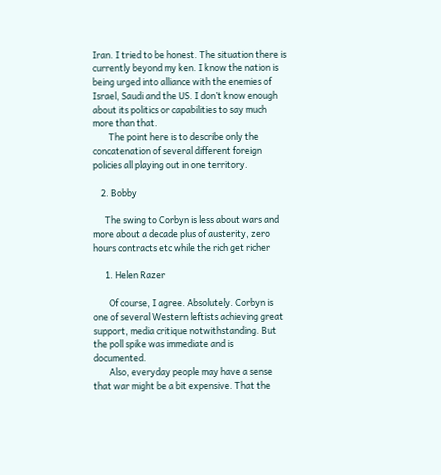Iran. I tried to be honest. The situation there is currently beyond my ken. I know the nation is being urged into alliance with the enemies of Israel, Saudi and the US. I don’t know enough about its politics or capabilities to say much more than that.
        The point here is to describe only the concatenation of several different foreign policies all playing out in one territory.

    2. Bobby

      The swing to Corbyn is less about wars and more about a decade plus of austerity, zero hours contracts etc while the rich get richer

      1. Helen Razer

        Of course, I agree. Absolutely. Corbyn is one of several Western leftists achieving great support, media critique notwithstanding. But the poll spike was immediate and is documented.
        Also, everyday people may have a sense that war might be a bit expensive. That the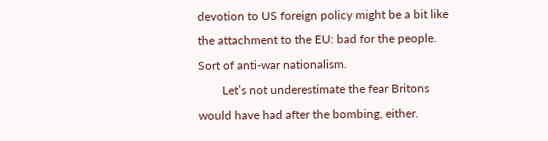devotion to US foreign policy might be a bit like the attachment to the EU: bad for the people. Sort of anti-war nationalism.
        Let’s not underestimate the fear Britons would have had after the bombing, either.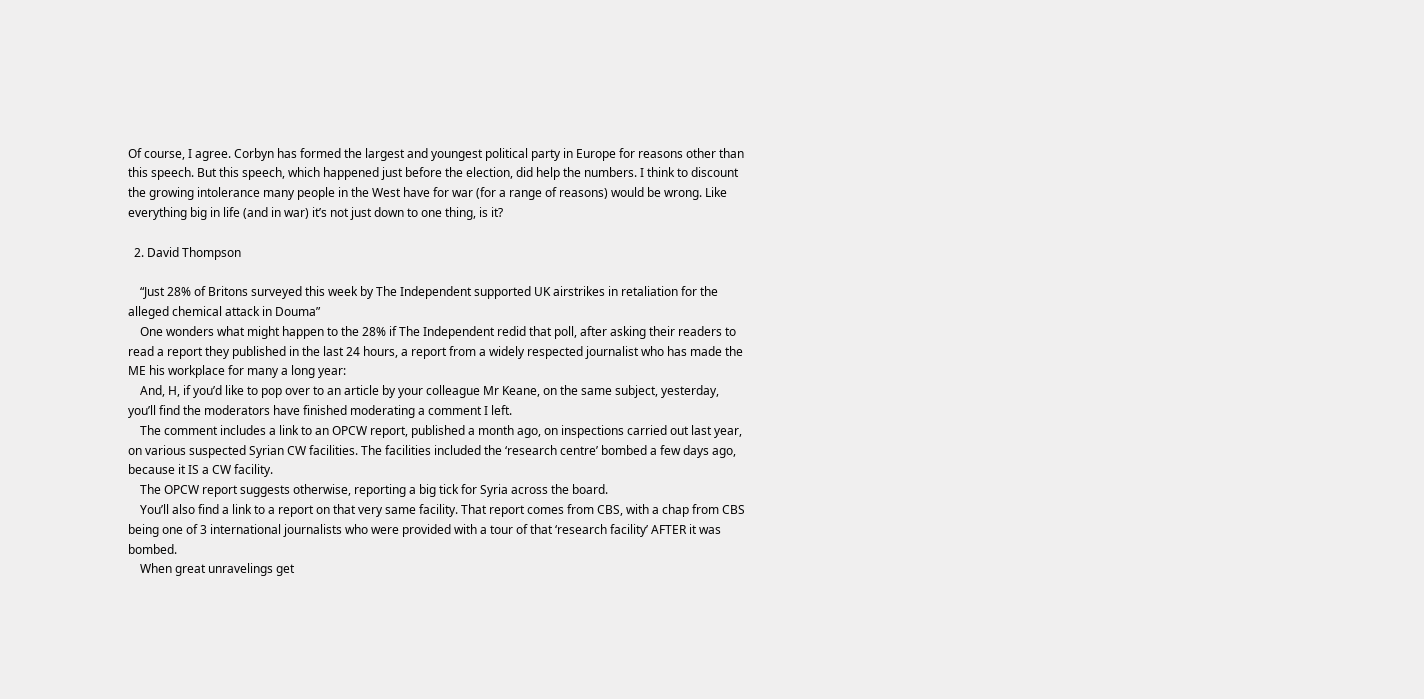Of course, I agree. Corbyn has formed the largest and youngest political party in Europe for reasons other than this speech. But this speech, which happened just before the election, did help the numbers. I think to discount the growing intolerance many people in the West have for war (for a range of reasons) would be wrong. Like everything big in life (and in war) it’s not just down to one thing, is it?

  2. David Thompson

    “Just 28% of Britons surveyed this week by The Independent supported UK airstrikes in retaliation for the alleged chemical attack in Douma”
    One wonders what might happen to the 28% if The Independent redid that poll, after asking their readers to read a report they published in the last 24 hours, a report from a widely respected journalist who has made the ME his workplace for many a long year:
    And, H, if you’d like to pop over to an article by your colleague Mr Keane, on the same subject, yesterday, you’ll find the moderators have finished moderating a comment I left.
    The comment includes a link to an OPCW report, published a month ago, on inspections carried out last year, on various suspected Syrian CW facilities. The facilities included the ‘research centre’ bombed a few days ago, because it IS a CW facility.
    The OPCW report suggests otherwise, reporting a big tick for Syria across the board.
    You’ll also find a link to a report on that very same facility. That report comes from CBS, with a chap from CBS being one of 3 international journalists who were provided with a tour of that ‘research facility’ AFTER it was bombed.
    When great unravelings get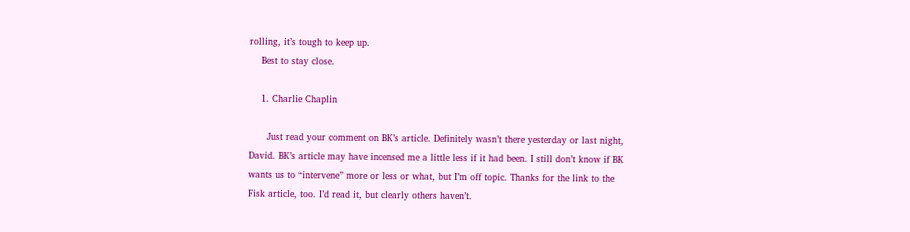rolling, it’s tough to keep up.
    Best to stay close.

    1. Charlie Chaplin

      Just read your comment on BK’s article. Definitely wasn’t there yesterday or last night, David. BK’s article may have incensed me a little less if it had been. I still don’t know if BK wants us to “intervene” more or less or what, but I’m off topic. Thanks for the link to the Fisk article, too. I’d read it, but clearly others haven’t.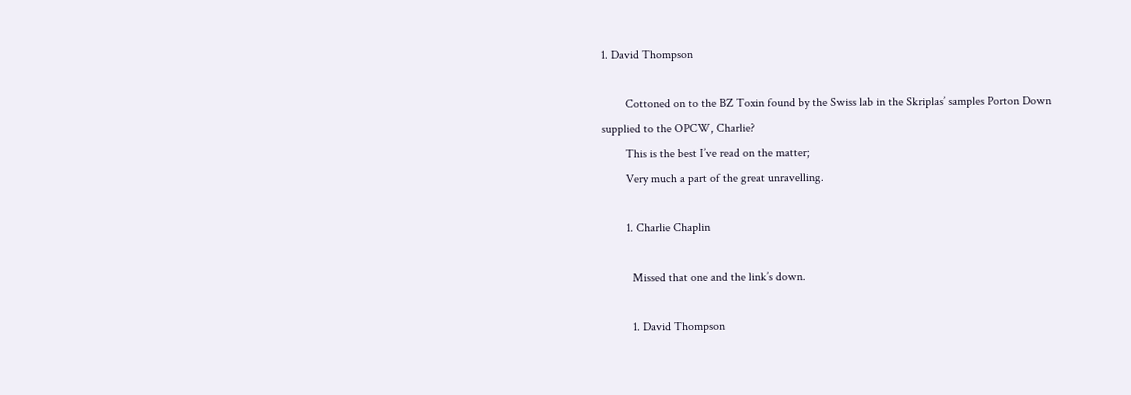1. David Thompson

        Cottoned on to the BZ Toxin found by the Swiss lab in the Skriplas’ samples Porton Down supplied to the OPCW, Charlie?
        This is the best I’ve read on the matter;
        Very much a part of the great unravelling.

        1. Charlie Chaplin

          Missed that one and the link’s down.

          1. David Thompson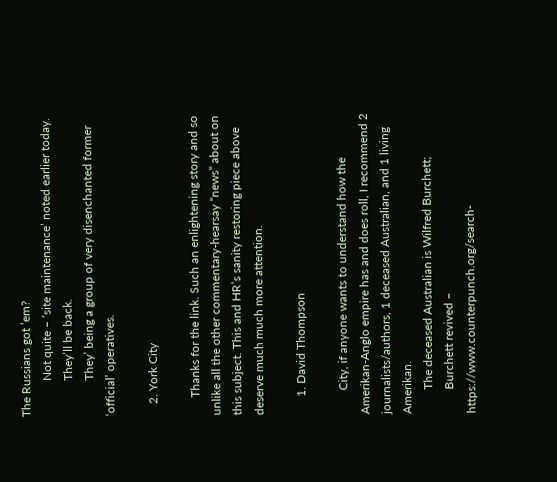The Russians got ’em?
            Not quite – ‘site maintenance’ noted earlier today.
            They’ll be back.
            They’ being a group of very disenchanted former ‘official’ operatives.

    2. York City

      Thanks for the link. Such an enlightening story and so unlike all the other commentary-hearsay “news” about on this subject. This and HR’s sanity restoring piece above deserve much much more attention.

      1. David Thompson

        City, if anyone wants to understand how the Amerikan-Anglo empire has and does roll, I recommend 2 journalists/authors, 1 deceased Australian, and 1 living Amerikan.
        The deceased Australian is Wilfred Burchett;
        Burchett revived – https://www.counterpunch.org/search-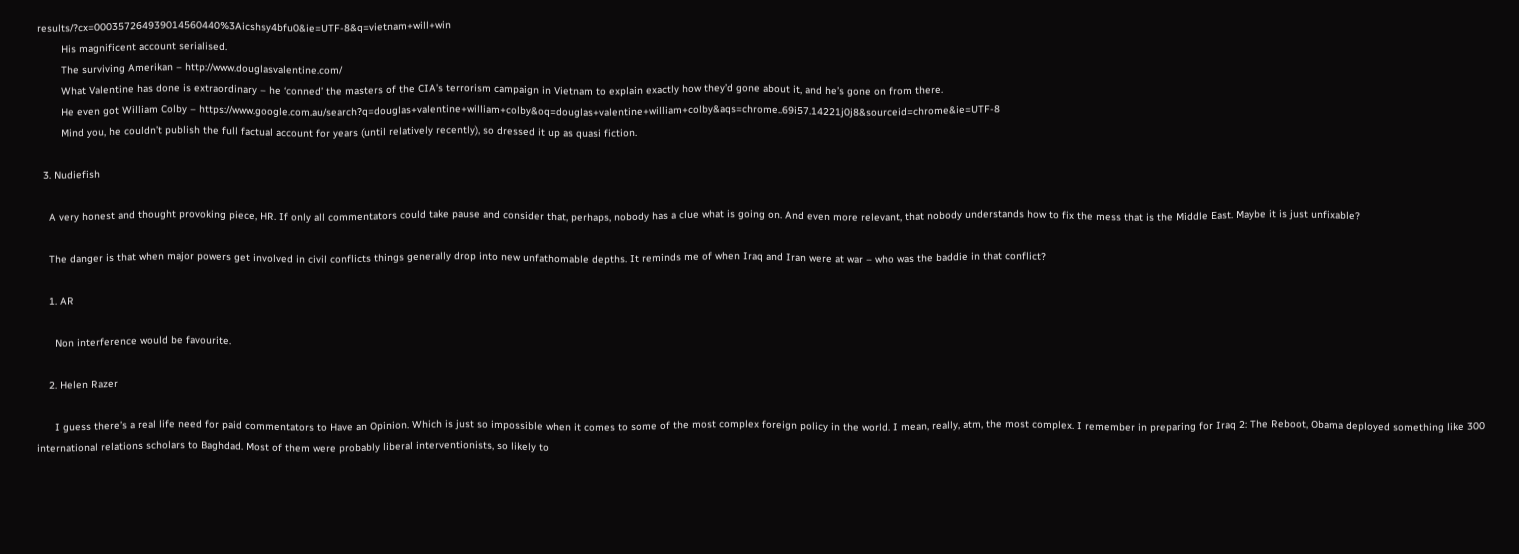results/?cx=000357264939014560440%3Aicshsy4bfu0&ie=UTF-8&q=vietnam+will+win
        His magnificent account serialised.
        The surviving Amerikan – http://www.douglasvalentine.com/
        What Valentine has done is extraordinary – he ‘conned’ the masters of the CIA’s terrorism campaign in Vietnam to explain exactly how they’d gone about it, and he’s gone on from there.
        He even got William Colby – https://www.google.com.au/search?q=douglas+valentine+william+colby&oq=douglas+valentine+william+colby&aqs=chrome..69i57.14221j0j8&sourceid=chrome&ie=UTF-8
        Mind you, he couldn’t publish the full factual account for years (until relatively recently), so dressed it up as quasi fiction.

  3. Nudiefish

    A very honest and thought provoking piece, HR. If only all commentators could take pause and consider that, perhaps, nobody has a clue what is going on. And even more relevant, that nobody understands how to fix the mess that is the Middle East. Maybe it is just unfixable?

    The danger is that when major powers get involved in civil conflicts things generally drop into new unfathomable depths. It reminds me of when Iraq and Iran were at war – who was the baddie in that conflict?

    1. AR

      Non interference would be favourite.

    2. Helen Razer

      I guess there’s a real life need for paid commentators to Have an Opinion. Which is just so impossible when it comes to some of the most complex foreign policy in the world. I mean, really, atm, the most complex. I remember in preparing for Iraq 2: The Reboot, Obama deployed something like 300 international relations scholars to Baghdad. Most of them were probably liberal interventionists, so likely to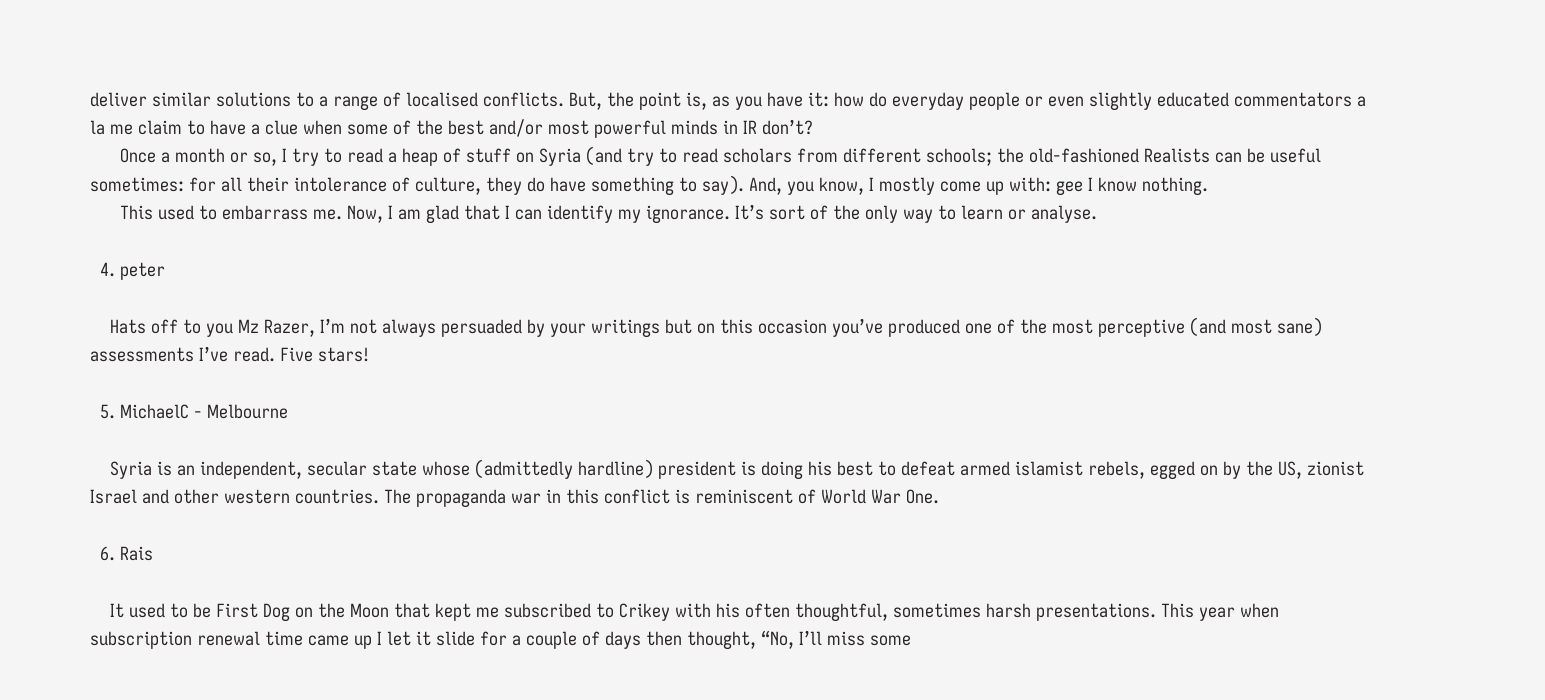deliver similar solutions to a range of localised conflicts. But, the point is, as you have it: how do everyday people or even slightly educated commentators a la me claim to have a clue when some of the best and/or most powerful minds in IR don’t?
      Once a month or so, I try to read a heap of stuff on Syria (and try to read scholars from different schools; the old-fashioned Realists can be useful sometimes: for all their intolerance of culture, they do have something to say). And, you know, I mostly come up with: gee I know nothing.
      This used to embarrass me. Now, I am glad that I can identify my ignorance. It’s sort of the only way to learn or analyse.

  4. peter

    Hats off to you Mz Razer, I’m not always persuaded by your writings but on this occasion you’ve produced one of the most perceptive (and most sane) assessments I’ve read. Five stars!

  5. MichaelC - Melbourne

    Syria is an independent, secular state whose (admittedly hardline) president is doing his best to defeat armed islamist rebels, egged on by the US, zionist Israel and other western countries. The propaganda war in this conflict is reminiscent of World War One.

  6. Rais

    It used to be First Dog on the Moon that kept me subscribed to Crikey with his often thoughtful, sometimes harsh presentations. This year when subscription renewal time came up I let it slide for a couple of days then thought, “No, I’ll miss some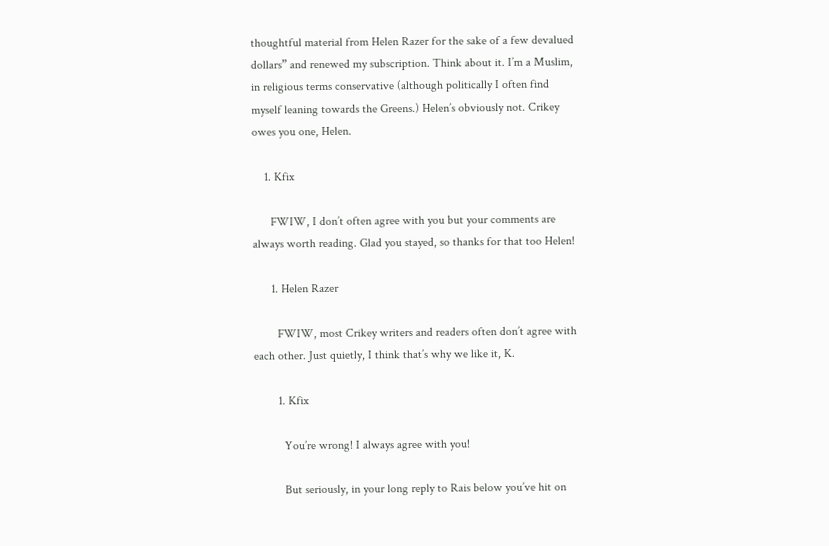thoughtful material from Helen Razer for the sake of a few devalued dollars” and renewed my subscription. Think about it. I’m a Muslim, in religious terms conservative (although politically I often find myself leaning towards the Greens.) Helen’s obviously not. Crikey owes you one, Helen.

    1. Kfix

      FWIW, I don’t often agree with you but your comments are always worth reading. Glad you stayed, so thanks for that too Helen!

      1. Helen Razer

        FWIW, most Crikey writers and readers often don’t agree with each other. Just quietly, I think that’s why we like it, K.

        1. Kfix

          You’re wrong! I always agree with you!

          But seriously, in your long reply to Rais below you’ve hit on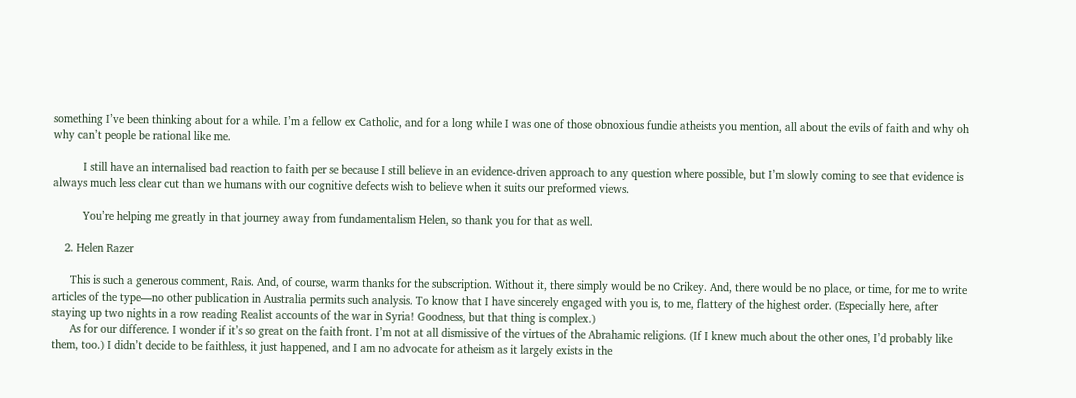something I’ve been thinking about for a while. I’m a fellow ex Catholic, and for a long while I was one of those obnoxious fundie atheists you mention, all about the evils of faith and why oh why can’t people be rational like me.

          I still have an internalised bad reaction to faith per se because I still believe in an evidence-driven approach to any question where possible, but I’m slowly coming to see that evidence is always much less clear cut than we humans with our cognitive defects wish to believe when it suits our preformed views.

          You’re helping me greatly in that journey away from fundamentalism Helen, so thank you for that as well.

    2. Helen Razer

      This is such a generous comment, Rais. And, of course, warm thanks for the subscription. Without it, there simply would be no Crikey. And, there would be no place, or time, for me to write articles of the type—no other publication in Australia permits such analysis. To know that I have sincerely engaged with you is, to me, flattery of the highest order. (Especially here, after staying up two nights in a row reading Realist accounts of the war in Syria! Goodness, but that thing is complex.)
      As for our difference. I wonder if it’s so great on the faith front. I’m not at all dismissive of the virtues of the Abrahamic religions. (If I knew much about the other ones, I’d probably like them, too.) I didn’t decide to be faithless, it just happened, and I am no advocate for atheism as it largely exists in the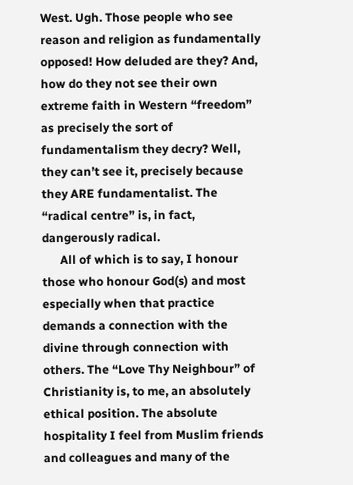West. Ugh. Those people who see reason and religion as fundamentally opposed! How deluded are they? And, how do they not see their own extreme faith in Western “freedom” as precisely the sort of fundamentalism they decry? Well, they can’t see it, precisely because they ARE fundamentalist. The “radical centre” is, in fact, dangerously radical.
      All of which is to say, I honour those who honour God(s) and most especially when that practice demands a connection with the divine through connection with others. The “Love Thy Neighbour” of Christianity is, to me, an absolutely ethical position. The absolute hospitality I feel from Muslim friends and colleagues and many of the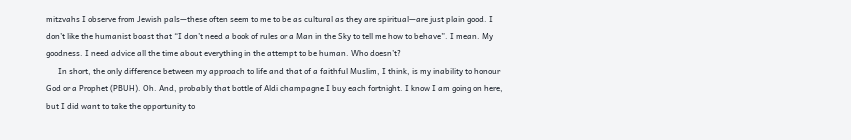mitzvahs I observe from Jewish pals—these often seem to me to be as cultural as they are spiritual—are just plain good. I don’t like the humanist boast that “I don’t need a book of rules or a Man in the Sky to tell me how to behave”. I mean. My goodness. I need advice all the time about everything in the attempt to be human. Who doesn’t?
      In short, the only difference between my approach to life and that of a faithful Muslim, I think, is my inability to honour God or a Prophet (PBUH). Oh. And, probably that bottle of Aldi champagne I buy each fortnight. I know I am going on here, but I did want to take the opportunity to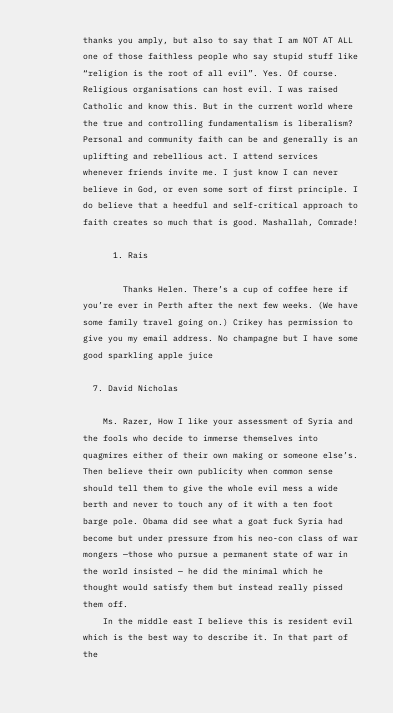thanks you amply, but also to say that I am NOT AT ALL one of those faithless people who say stupid stuff like “religion is the root of all evil”. Yes. Of course. Religious organisations can host evil. I was raised Catholic and know this. But in the current world where the true and controlling fundamentalism is liberalism? Personal and community faith can be and generally is an uplifting and rebellious act. I attend services whenever friends invite me. I just know I can never believe in God, or even some sort of first principle. I do believe that a heedful and self-critical approach to faith creates so much that is good. Mashallah, Comrade!

      1. Rais

        Thanks Helen. There’s a cup of coffee here if you’re ever in Perth after the next few weeks. (We have some family travel going on.) Crikey has permission to give you my email address. No champagne but I have some good sparkling apple juice

  7. David Nicholas

    Ms. Razer, How I like your assessment of Syria and the fools who decide to immerse themselves into quagmires either of their own making or someone else’s. Then believe their own publicity when common sense should tell them to give the whole evil mess a wide berth and never to touch any of it with a ten foot barge pole. Obama did see what a goat fuck Syria had become but under pressure from his neo-con class of war mongers —those who pursue a permanent state of war in the world insisted — he did the minimal which he thought would satisfy them but instead really pissed them off.
    In the middle east I believe this is resident evil which is the best way to describe it. In that part of the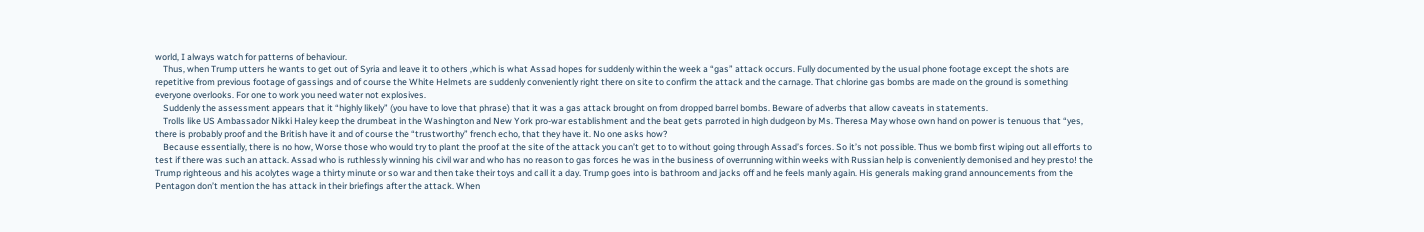world, I always watch for patterns of behaviour.
    Thus, when Trump utters he wants to get out of Syria and leave it to others ,which is what Assad hopes for suddenly within the week a “gas” attack occurs. Fully documented by the usual phone footage except the shots are repetitive from previous footage of gassings and of course the White Helmets are suddenly conveniently right there on site to confirm the attack and the carnage. That chlorine gas bombs are made on the ground is something everyone overlooks. For one to work you need water not explosives.
    Suddenly the assessment appears that it “highly likely” (you have to love that phrase) that it was a gas attack brought on from dropped barrel bombs. Beware of adverbs that allow caveats in statements.
    Trolls like US Ambassador Nikki Haley keep the drumbeat in the Washington and New York pro-war establishment and the beat gets parroted in high dudgeon by Ms. Theresa May whose own hand on power is tenuous that “yes, there is probably proof and the British have it and of course the “trustworthy” french echo, that they have it. No one asks how?
    Because essentially, there is no how, Worse those who would try to plant the proof at the site of the attack you can’t get to to without going through Assad’s forces. So it’s not possible. Thus we bomb first wiping out all efforts to test if there was such an attack. Assad who is ruthlessly winning his civil war and who has no reason to gas forces he was in the business of overrunning within weeks with Russian help is conveniently demonised and hey presto! the Trump righteous and his acolytes wage a thirty minute or so war and then take their toys and call it a day. Trump goes into is bathroom and jacks off and he feels manly again. His generals making grand announcements from the Pentagon don’t mention the has attack in their briefings after the attack. When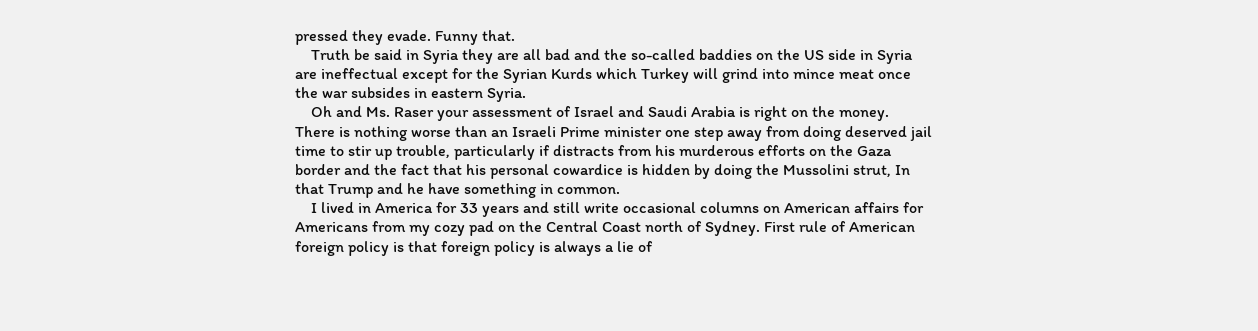pressed they evade. Funny that.
    Truth be said in Syria they are all bad and the so-called baddies on the US side in Syria are ineffectual except for the Syrian Kurds which Turkey will grind into mince meat once the war subsides in eastern Syria.
    Oh and Ms. Raser your assessment of Israel and Saudi Arabia is right on the money. There is nothing worse than an Israeli Prime minister one step away from doing deserved jail time to stir up trouble, particularly if distracts from his murderous efforts on the Gaza border and the fact that his personal cowardice is hidden by doing the Mussolini strut, In that Trump and he have something in common.
    I lived in America for 33 years and still write occasional columns on American affairs for Americans from my cozy pad on the Central Coast north of Sydney. First rule of American foreign policy is that foreign policy is always a lie of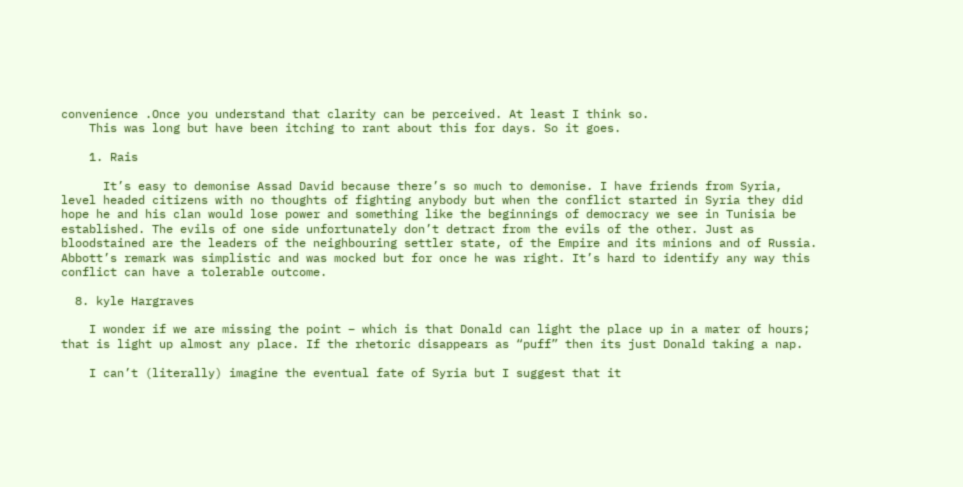convenience .Once you understand that clarity can be perceived. At least I think so.
    This was long but have been itching to rant about this for days. So it goes.

    1. Rais

      It’s easy to demonise Assad David because there’s so much to demonise. I have friends from Syria, level headed citizens with no thoughts of fighting anybody but when the conflict started in Syria they did hope he and his clan would lose power and something like the beginnings of democracy we see in Tunisia be established. The evils of one side unfortunately don’t detract from the evils of the other. Just as bloodstained are the leaders of the neighbouring settler state, of the Empire and its minions and of Russia. Abbott’s remark was simplistic and was mocked but for once he was right. It’s hard to identify any way this conflict can have a tolerable outcome.

  8. kyle Hargraves

    I wonder if we are missing the point – which is that Donald can light the place up in a mater of hours; that is light up almost any place. If the rhetoric disappears as “puff” then its just Donald taking a nap.

    I can’t (literally) imagine the eventual fate of Syria but I suggest that it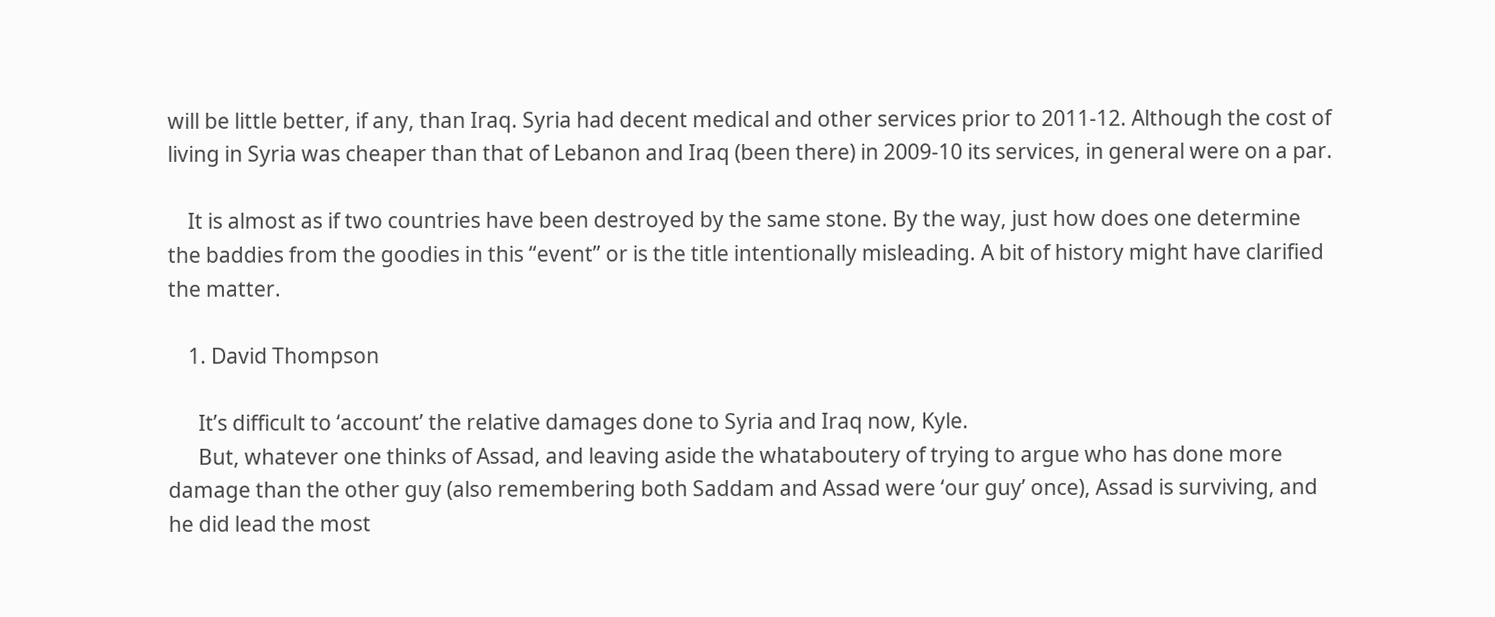will be little better, if any, than Iraq. Syria had decent medical and other services prior to 2011-12. Although the cost of living in Syria was cheaper than that of Lebanon and Iraq (been there) in 2009-10 its services, in general were on a par.

    It is almost as if two countries have been destroyed by the same stone. By the way, just how does one determine the baddies from the goodies in this “event” or is the title intentionally misleading. A bit of history might have clarified the matter.

    1. David Thompson

      It’s difficult to ‘account’ the relative damages done to Syria and Iraq now, Kyle.
      But, whatever one thinks of Assad, and leaving aside the whataboutery of trying to argue who has done more damage than the other guy (also remembering both Saddam and Assad were ‘our guy’ once), Assad is surviving, and he did lead the most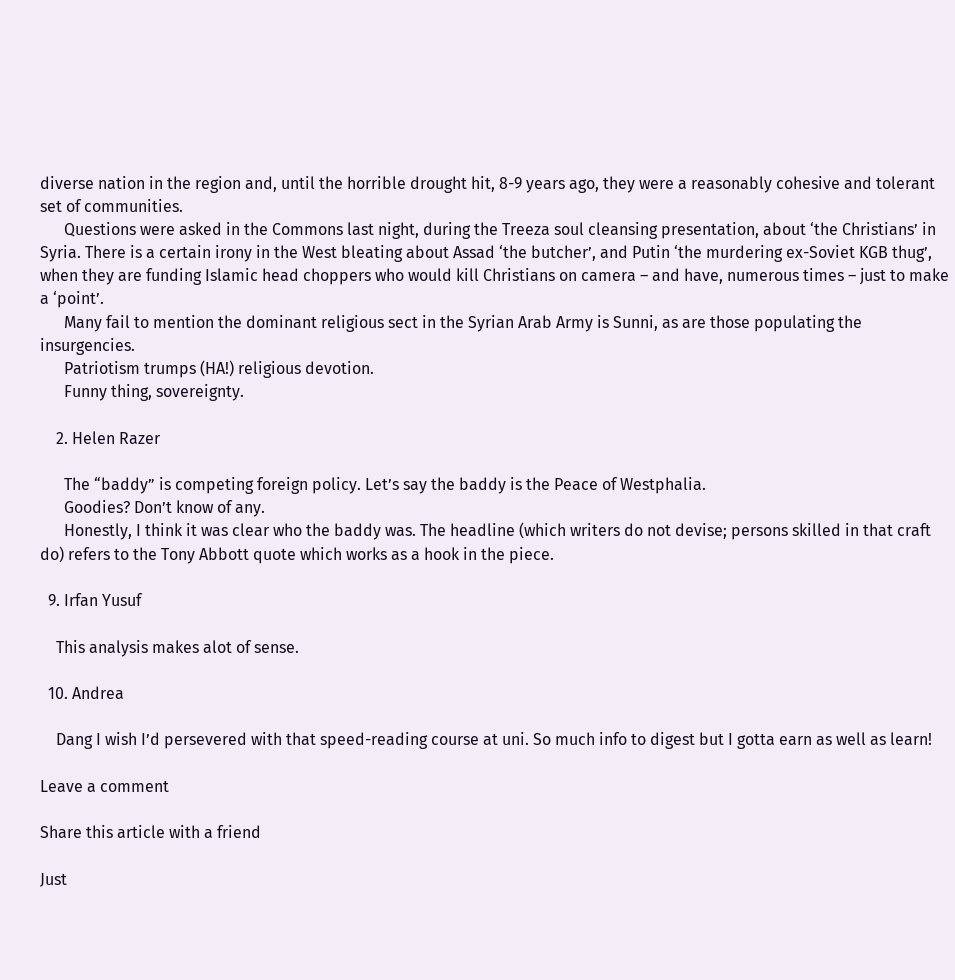diverse nation in the region and, until the horrible drought hit, 8-9 years ago, they were a reasonably cohesive and tolerant set of communities.
      Questions were asked in the Commons last night, during the Treeza soul cleansing presentation, about ‘the Christians’ in Syria. There is a certain irony in the West bleating about Assad ‘the butcher’, and Putin ‘the murdering ex-Soviet KGB thug’, when they are funding Islamic head choppers who would kill Christians on camera – and have, numerous times – just to make a ‘point’.
      Many fail to mention the dominant religious sect in the Syrian Arab Army is Sunni, as are those populating the insurgencies.
      Patriotism trumps (HA!) religious devotion.
      Funny thing, sovereignty.

    2. Helen Razer

      The “baddy” is competing foreign policy. Let’s say the baddy is the Peace of Westphalia.
      Goodies? Don’t know of any.
      Honestly, I think it was clear who the baddy was. The headline (which writers do not devise; persons skilled in that craft do) refers to the Tony Abbott quote which works as a hook in the piece.

  9. Irfan Yusuf

    This analysis makes alot of sense.

  10. Andrea

    Dang I wish I’d persevered with that speed-reading course at uni. So much info to digest but I gotta earn as well as learn!

Leave a comment

Share this article with a friend

Just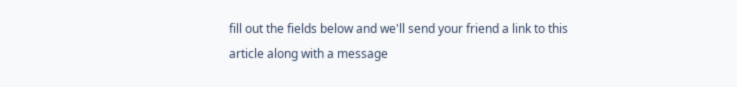fill out the fields below and we'll send your friend a link to this article along with a message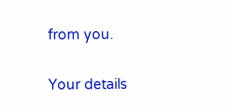from you.

Your details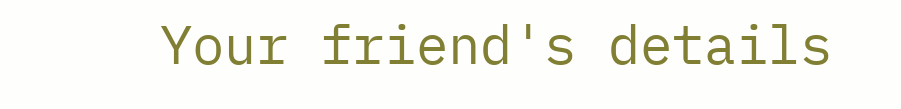Your friend's details